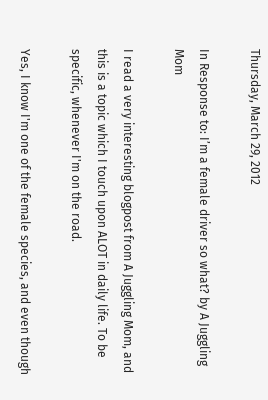Thursday, March 29, 2012

In Response to: I’m a female driver so what? by A Juggling Mom

I read a very interesting blogpost from A Juggling Mom, and this is a topic which I touch upon ALOT in daily life. To be specific, whenever I'm on the road.

Yes, I know I'm one of the female species, and even though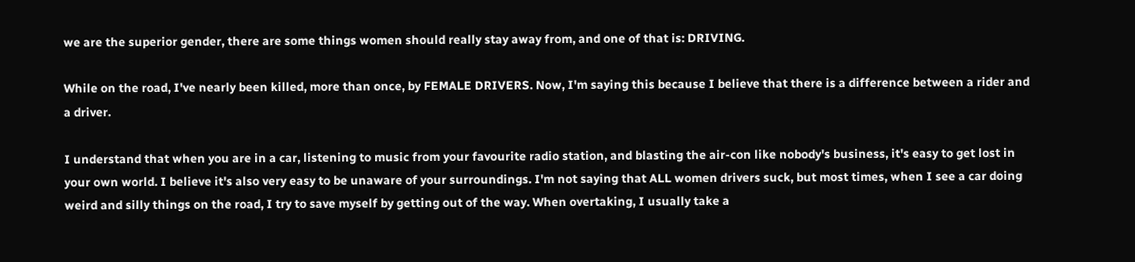we are the superior gender, there are some things women should really stay away from, and one of that is: DRIVING.

While on the road, I've nearly been killed, more than once, by FEMALE DRIVERS. Now, I'm saying this because I believe that there is a difference between a rider and a driver.

I understand that when you are in a car, listening to music from your favourite radio station, and blasting the air-con like nobody's business, it's easy to get lost in your own world. I believe it's also very easy to be unaware of your surroundings. I'm not saying that ALL women drivers suck, but most times, when I see a car doing weird and silly things on the road, I try to save myself by getting out of the way. When overtaking, I usually take a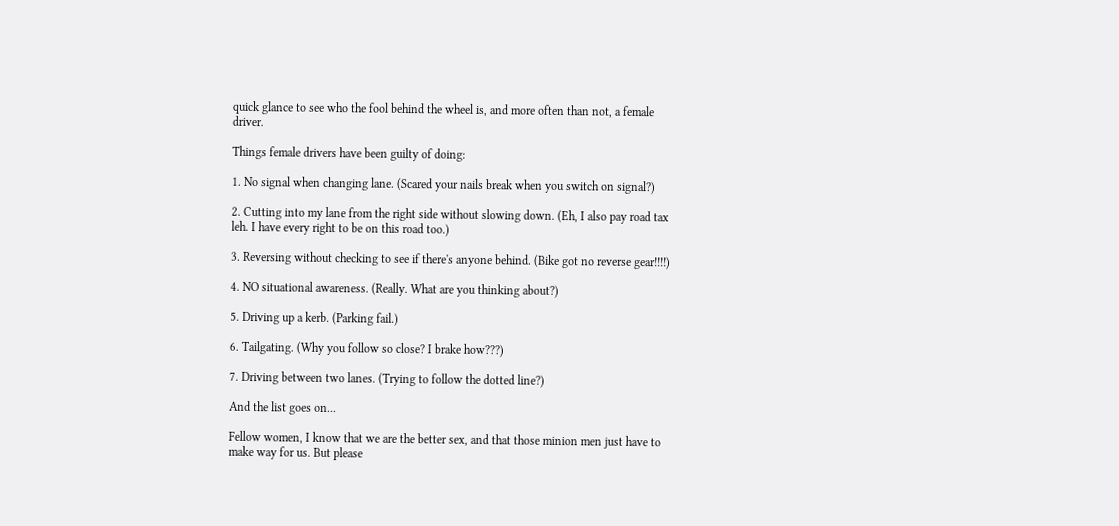quick glance to see who the fool behind the wheel is, and more often than not, a female driver.

Things female drivers have been guilty of doing:

1. No signal when changing lane. (Scared your nails break when you switch on signal?)

2. Cutting into my lane from the right side without slowing down. (Eh, I also pay road tax leh. I have every right to be on this road too.)

3. Reversing without checking to see if there's anyone behind. (Bike got no reverse gear!!!!)

4. NO situational awareness. (Really. What are you thinking about?)

5. Driving up a kerb. (Parking fail.)

6. Tailgating. (Why you follow so close? I brake how???)

7. Driving between two lanes. (Trying to follow the dotted line?)

And the list goes on...

Fellow women, I know that we are the better sex, and that those minion men just have to make way for us. But please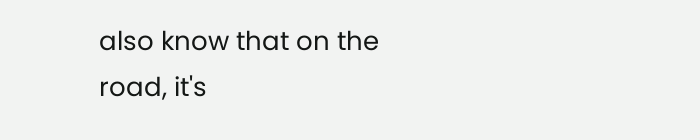also know that on the road, it's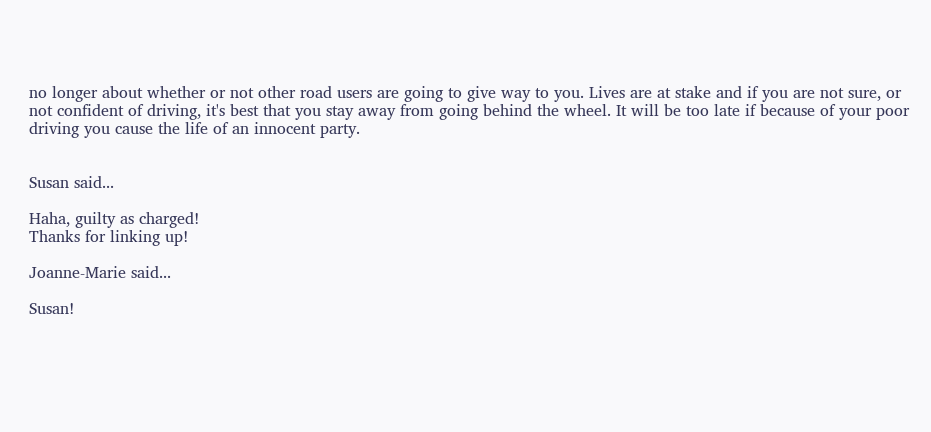no longer about whether or not other road users are going to give way to you. Lives are at stake and if you are not sure, or not confident of driving, it's best that you stay away from going behind the wheel. It will be too late if because of your poor driving you cause the life of an innocent party.


Susan said...

Haha, guilty as charged!
Thanks for linking up!

Joanne-Marie said...

Susan!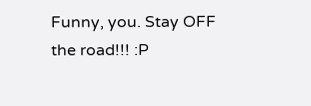Funny, you. Stay OFF the road!!! :P